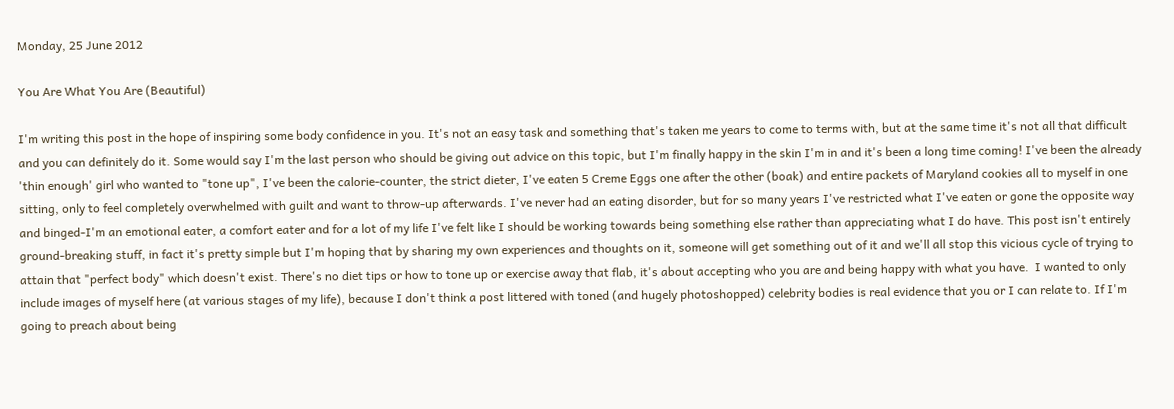Monday, 25 June 2012

You Are What You Are (Beautiful)

I'm writing this post in the hope of inspiring some body confidence in you. It's not an easy task and something that's taken me years to come to terms with, but at the same time it's not all that difficult and you can definitely do it. Some would say I'm the last person who should be giving out advice on this topic, but I'm finally happy in the skin I'm in and it's been a long time coming! I've been the already 'thin enough' girl who wanted to "tone up", I've been the calorie-counter, the strict dieter, I've eaten 5 Creme Eggs one after the other (boak) and entire packets of Maryland cookies all to myself in one sitting, only to feel completely overwhelmed with guilt and want to throw-up afterwards. I've never had an eating disorder, but for so many years I've restricted what I've eaten or gone the opposite way and binged-I'm an emotional eater, a comfort eater and for a lot of my life I've felt like I should be working towards being something else rather than appreciating what I do have. This post isn't entirely ground-breaking stuff, in fact it's pretty simple but I'm hoping that by sharing my own experiences and thoughts on it, someone will get something out of it and we'll all stop this vicious cycle of trying to attain that "perfect body" which doesn't exist. There's no diet tips or how to tone up or exercise away that flab, it's about accepting who you are and being happy with what you have.  I wanted to only include images of myself here (at various stages of my life), because I don't think a post littered with toned (and hugely photoshopped) celebrity bodies is real evidence that you or I can relate to. If I'm going to preach about being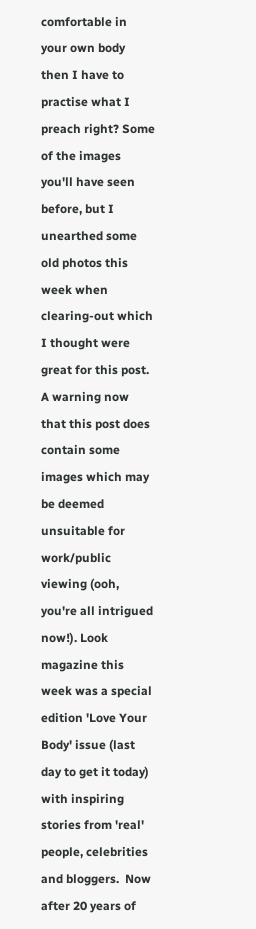comfortable in your own body then I have to practise what I preach right? Some of the images you'll have seen before, but I unearthed some old photos this week when clearing-out which I thought were great for this post. A warning now that this post does contain some images which may be deemed unsuitable for work/public viewing (ooh, you're all intrigued now!). Look magazine this week was a special edition 'Love Your Body' issue (last day to get it today) with inspiring stories from 'real' people, celebrities and bloggers.  Now after 20 years of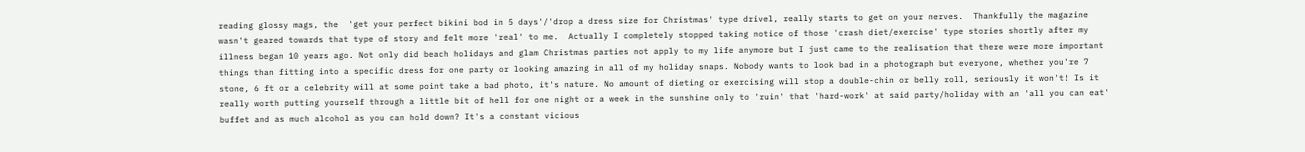reading glossy mags, the  'get your perfect bikini bod in 5 days'/'drop a dress size for Christmas' type drivel, really starts to get on your nerves.  Thankfully the magazine wasn't geared towards that type of story and felt more 'real' to me.  Actually I completely stopped taking notice of those 'crash diet/exercise' type stories shortly after my illness began 10 years ago. Not only did beach holidays and glam Christmas parties not apply to my life anymore but I just came to the realisation that there were more important things than fitting into a specific dress for one party or looking amazing in all of my holiday snaps. Nobody wants to look bad in a photograph but everyone, whether you're 7 stone, 6 ft or a celebrity will at some point take a bad photo, it's nature. No amount of dieting or exercising will stop a double-chin or belly roll, seriously it won't! Is it really worth putting yourself through a little bit of hell for one night or a week in the sunshine only to 'ruin' that 'hard-work' at said party/holiday with an 'all you can eat' buffet and as much alcohol as you can hold down? It's a constant vicious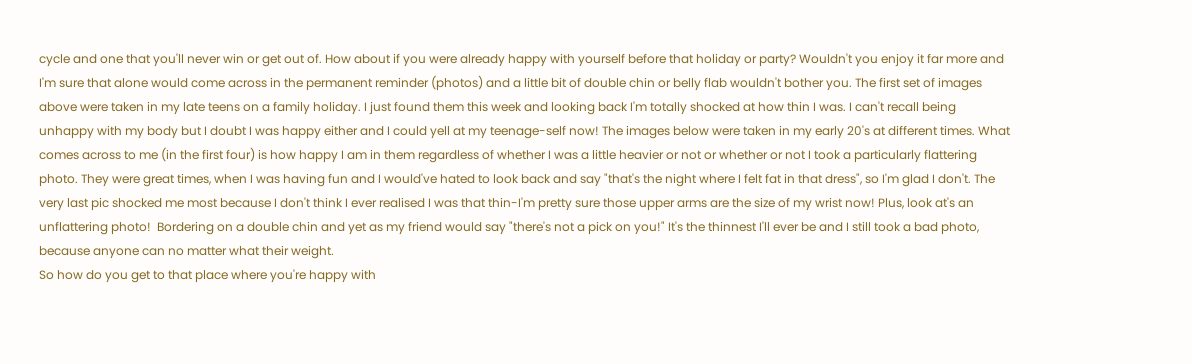cycle and one that you'll never win or get out of. How about if you were already happy with yourself before that holiday or party? Wouldn't you enjoy it far more and I'm sure that alone would come across in the permanent reminder (photos) and a little bit of double chin or belly flab wouldn't bother you. The first set of images above were taken in my late teens on a family holiday. I just found them this week and looking back I'm totally shocked at how thin I was. I can't recall being unhappy with my body but I doubt I was happy either and I could yell at my teenage-self now! The images below were taken in my early 20's at different times. What comes across to me (in the first four) is how happy I am in them regardless of whether I was a little heavier or not or whether or not I took a particularly flattering photo. They were great times, when I was having fun and I would've hated to look back and say "that's the night where I felt fat in that dress", so I'm glad I don't. The very last pic shocked me most because I don't think I ever realised I was that thin-I'm pretty sure those upper arms are the size of my wrist now! Plus, look at's an unflattering photo!  Bordering on a double chin and yet as my friend would say "there's not a pick on you!" It's the thinnest I'll ever be and I still took a bad photo, because anyone can no matter what their weight.
So how do you get to that place where you're happy with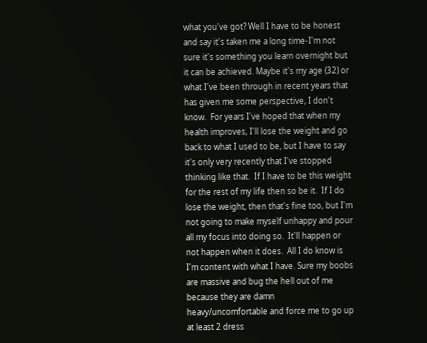what you've got? Well I have to be honest and say it's taken me a long time-I'm not sure it's something you learn overnight but it can be achieved. Maybe it's my age (32) or what I've been through in recent years that has given me some perspective, I don't know.  For years I've hoped that when my health improves, I'll lose the weight and go back to what I used to be, but I have to say it's only very recently that I've stopped thinking like that.  If I have to be this weight for the rest of my life then so be it.  If I do lose the weight, then that's fine too, but I'm not going to make myself unhappy and pour all my focus into doing so.  It'll happen or not happen when it does.  All I do know is I'm content with what I have. Sure my boobs are massive and bug the hell out of me because they are damn heavy/uncomfortable and force me to go up at least 2 dress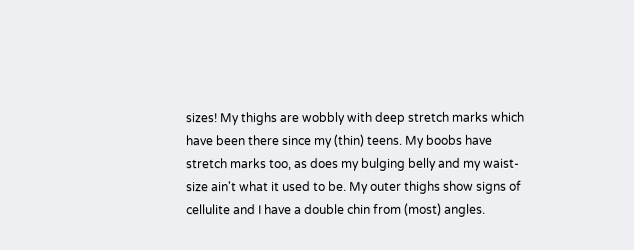sizes! My thighs are wobbly with deep stretch marks which have been there since my (thin) teens. My boobs have stretch marks too, as does my bulging belly and my waist-size ain't what it used to be. My outer thighs show signs of cellulite and I have a double chin from (most) angles.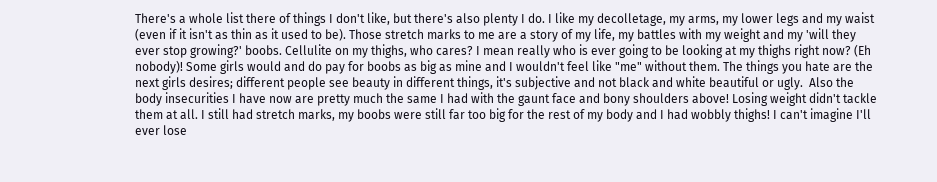There's a whole list there of things I don't like, but there's also plenty I do. I like my decolletage, my arms, my lower legs and my waist (even if it isn't as thin as it used to be). Those stretch marks to me are a story of my life, my battles with my weight and my 'will they ever stop growing?' boobs. Cellulite on my thighs, who cares? I mean really who is ever going to be looking at my thighs right now? (Eh nobody)! Some girls would and do pay for boobs as big as mine and I wouldn't feel like "me" without them. The things you hate are the next girls desires; different people see beauty in different things, it's subjective and not black and white beautiful or ugly.  Also the body insecurities I have now are pretty much the same I had with the gaunt face and bony shoulders above! Losing weight didn't tackle them at all. I still had stretch marks, my boobs were still far too big for the rest of my body and I had wobbly thighs! I can't imagine I'll ever lose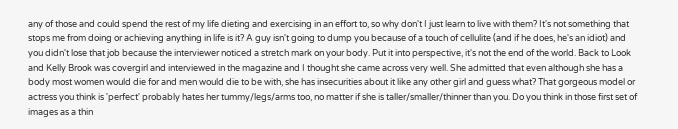any of those and could spend the rest of my life dieting and exercising in an effort to, so why don't I just learn to live with them? It's not something that stops me from doing or achieving anything in life is it? A guy isn't going to dump you because of a touch of cellulite (and if he does, he's an idiot) and you didn't lose that job because the interviewer noticed a stretch mark on your body. Put it into perspective, it's not the end of the world. Back to Look and Kelly Brook was covergirl and interviewed in the magazine and I thought she came across very well. She admitted that even although she has a body most women would die for and men would die to be with, she has insecurities about it like any other girl and guess what? That gorgeous model or actress you think is 'perfect' probably hates her tummy/legs/arms too, no matter if she is taller/smaller/thinner than you. Do you think in those first set of images as a thin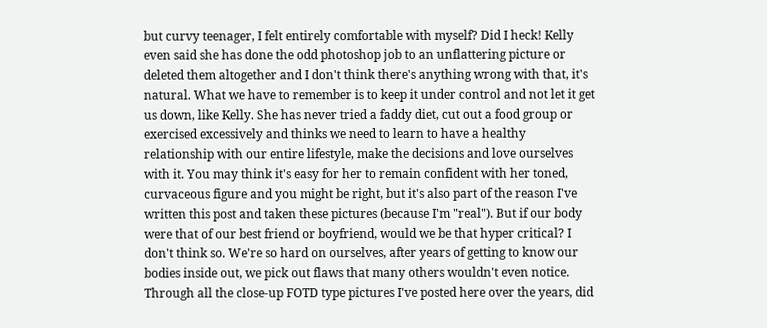but curvy teenager, I felt entirely comfortable with myself? Did I heck! Kelly even said she has done the odd photoshop job to an unflattering picture or deleted them altogether and I don't think there's anything wrong with that, it's natural. What we have to remember is to keep it under control and not let it get us down, like Kelly. She has never tried a faddy diet, cut out a food group or exercised excessively and thinks we need to learn to have a healthy relationship with our entire lifestyle, make the decisions and love ourselves with it. You may think it's easy for her to remain confident with her toned, curvaceous figure and you might be right, but it's also part of the reason I've written this post and taken these pictures (because I'm "real"). But if our body were that of our best friend or boyfriend, would we be that hyper critical? I don't think so. We're so hard on ourselves, after years of getting to know our bodies inside out, we pick out flaws that many others wouldn't even notice. Through all the close-up FOTD type pictures I've posted here over the years, did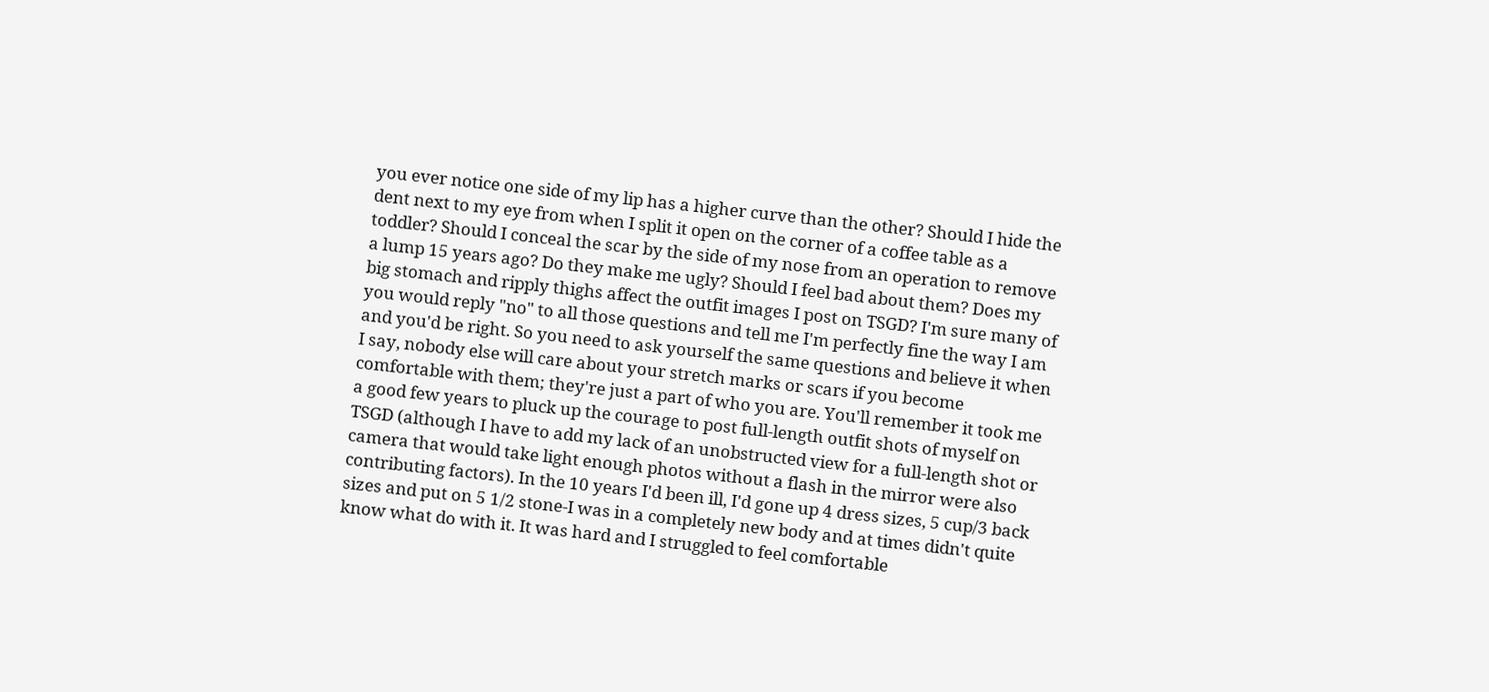you ever notice one side of my lip has a higher curve than the other? Should I hide the dent next to my eye from when I split it open on the corner of a coffee table as a toddler? Should I conceal the scar by the side of my nose from an operation to remove a lump 15 years ago? Do they make me ugly? Should I feel bad about them? Does my big stomach and ripply thighs affect the outfit images I post on TSGD? I'm sure many of you would reply "no" to all those questions and tell me I'm perfectly fine the way I am and you'd be right. So you need to ask yourself the same questions and believe it when I say, nobody else will care about your stretch marks or scars if you become comfortable with them; they're just a part of who you are. You'll remember it took me a good few years to pluck up the courage to post full-length outfit shots of myself on TSGD (although I have to add my lack of an unobstructed view for a full-length shot or camera that would take light enough photos without a flash in the mirror were also contributing factors). In the 10 years I'd been ill, I'd gone up 4 dress sizes, 5 cup/3 back sizes and put on 5 1/2 stone-I was in a completely new body and at times didn't quite know what do with it. It was hard and I struggled to feel comfortable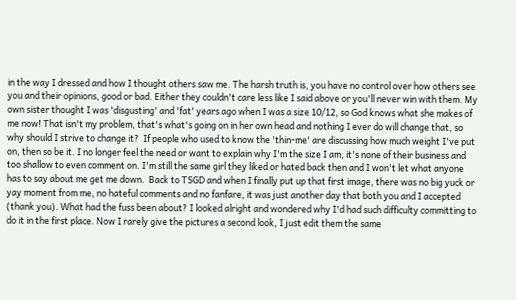in the way I dressed and how I thought others saw me. The harsh truth is, you have no control over how others see you and their opinions, good or bad. Either they couldn't care less like I said above or you'll never win with them. My own sister thought I was 'disgusting' and 'fat' years ago when I was a size 10/12, so God knows what she makes of me now! That isn't my problem, that's what's going on in her own head and nothing I ever do will change that, so why should I strive to change it?  If people who used to know the 'thin-me' are discussing how much weight I've put on, then so be it. I no longer feel the need or want to explain why I'm the size I am, it's none of their business and too shallow to even comment on. I'm still the same girl they liked or hated back then and I won't let what anyone has to say about me get me down.  Back to TSGD and when I finally put up that first image, there was no big yuck or yay moment from me, no hateful comments and no fanfare, it was just another day that both you and I accepted (thank you). What had the fuss been about? I looked alright and wondered why I'd had such difficulty committing to do it in the first place. Now I rarely give the pictures a second look, I just edit them the same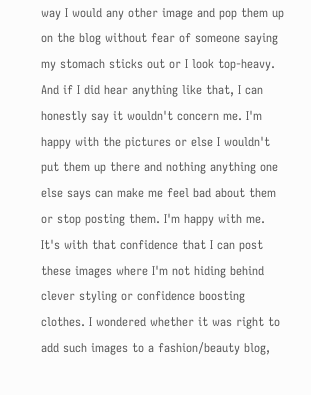way I would any other image and pop them up on the blog without fear of someone saying my stomach sticks out or I look top-heavy. And if I did hear anything like that, I can honestly say it wouldn't concern me. I'm happy with the pictures or else I wouldn't put them up there and nothing anything one else says can make me feel bad about them or stop posting them. I'm happy with me. It's with that confidence that I can post these images where I'm not hiding behind clever styling or confidence boosting clothes. I wondered whether it was right to add such images to a fashion/beauty blog,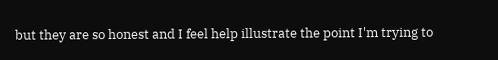but they are so honest and I feel help illustrate the point I'm trying to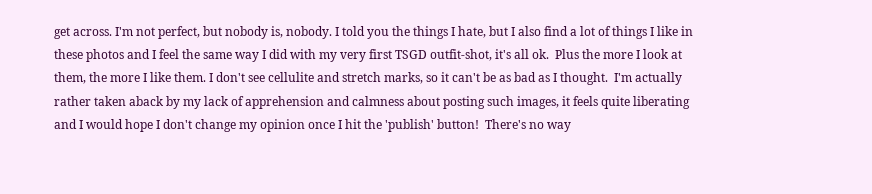get across. I'm not perfect, but nobody is, nobody. I told you the things I hate, but I also find a lot of things I like in these photos and I feel the same way I did with my very first TSGD outfit-shot, it's all ok.  Plus the more I look at them, the more I like them. I don't see cellulite and stretch marks, so it can't be as bad as I thought.  I'm actually rather taken aback by my lack of apprehension and calmness about posting such images, it feels quite liberating and I would hope I don't change my opinion once I hit the 'publish' button!  There's no way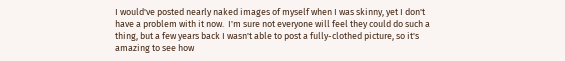I would've posted nearly naked images of myself when I was skinny, yet I don't have a problem with it now.  I'm sure not everyone will feel they could do such a thing, but a few years back I wasn't able to post a fully-clothed picture, so it's amazing to see how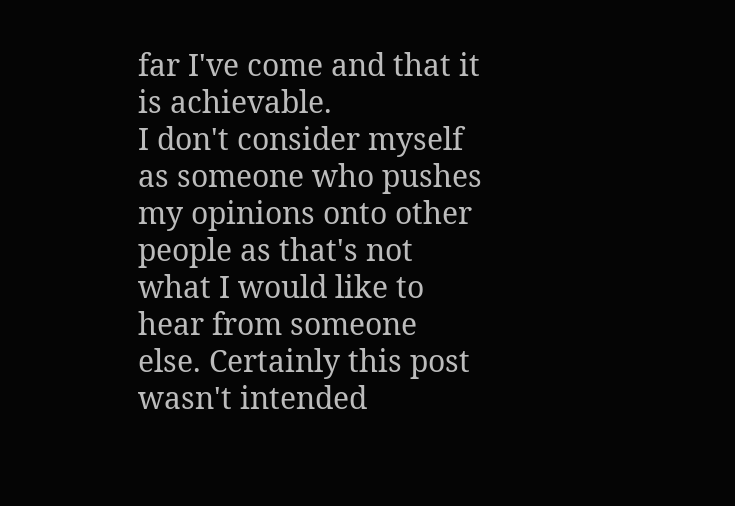far I've come and that it is achievable.
I don't consider myself as someone who pushes my opinions onto other people as that's not what I would like to hear from someone else. Certainly this post wasn't intended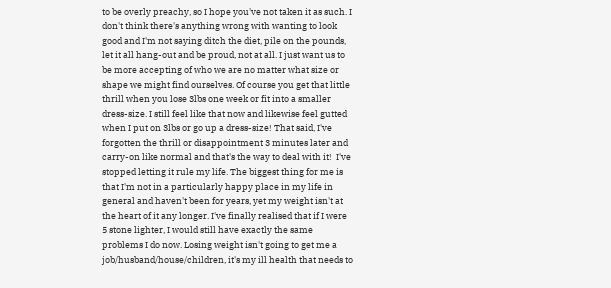to be overly preachy, so I hope you've not taken it as such. I don't think there's anything wrong with wanting to look good and I'm not saying ditch the diet, pile on the pounds, let it all hang-out and be proud, not at all. I just want us to be more accepting of who we are no matter what size or shape we might find ourselves. Of course you get that little thrill when you lose 3lbs one week or fit into a smaller dress-size. I still feel like that now and likewise feel gutted when I put on 3lbs or go up a dress-size! That said, I've forgotten the thrill or disappointment 3 minutes later and carry-on like normal and that's the way to deal with it!  I've stopped letting it rule my life. The biggest thing for me is that I'm not in a particularly happy place in my life in general and haven't been for years, yet my weight isn't at the heart of it any longer. I've finally realised that if I were 5 stone lighter, I would still have exactly the same problems I do now. Losing weight isn't going to get me a job/husband/house/children, it's my ill health that needs to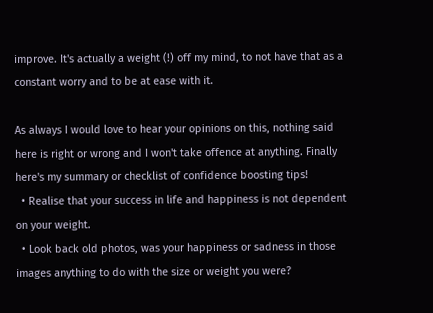improve. It's actually a weight (!) off my mind, to not have that as a constant worry and to be at ease with it.

As always I would love to hear your opinions on this, nothing said here is right or wrong and I won't take offence at anything. Finally here's my summary or checklist of confidence boosting tips!
  • Realise that your success in life and happiness is not dependent on your weight.
  • Look back old photos, was your happiness or sadness in those images anything to do with the size or weight you were?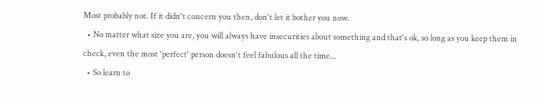Most probably not. If it didn't concern you then, don't let it bother you now.
  • No matter what size you are, you will always have insecurities about something and that's ok, so long as you keep them in check, even the most 'perfect' person doesn't feel fabulous all the time...
  • So learn to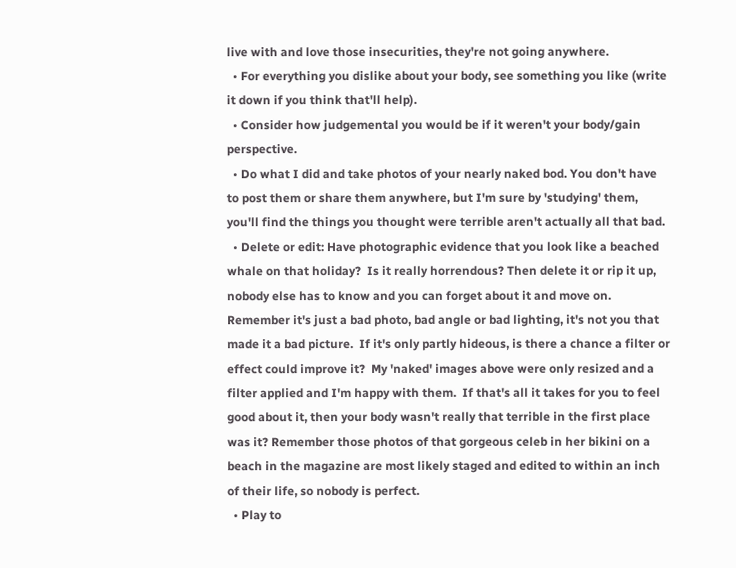live with and love those insecurities, they're not going anywhere.
  • For everything you dislike about your body, see something you like (write it down if you think that'll help).
  • Consider how judgemental you would be if it weren't your body/gain perspective.
  • Do what I did and take photos of your nearly naked bod. You don't have to post them or share them anywhere, but I'm sure by 'studying' them, you'll find the things you thought were terrible aren't actually all that bad.
  • Delete or edit: Have photographic evidence that you look like a beached whale on that holiday?  Is it really horrendous? Then delete it or rip it up, nobody else has to know and you can forget about it and move on.  Remember it's just a bad photo, bad angle or bad lighting, it's not you that made it a bad picture.  If it's only partly hideous, is there a chance a filter or effect could improve it?  My 'naked' images above were only resized and a filter applied and I'm happy with them.  If that's all it takes for you to feel good about it, then your body wasn't really that terrible in the first place was it? Remember those photos of that gorgeous celeb in her bikini on a beach in the magazine are most likely staged and edited to within an inch of their life, so nobody is perfect.
  • Play to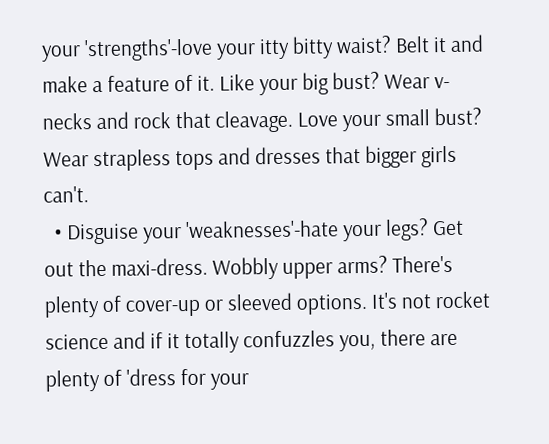your 'strengths'-love your itty bitty waist? Belt it and make a feature of it. Like your big bust? Wear v-necks and rock that cleavage. Love your small bust? Wear strapless tops and dresses that bigger girls can't.
  • Disguise your 'weaknesses'-hate your legs? Get out the maxi-dress. Wobbly upper arms? There's plenty of cover-up or sleeved options. It's not rocket science and if it totally confuzzles you, there are plenty of 'dress for your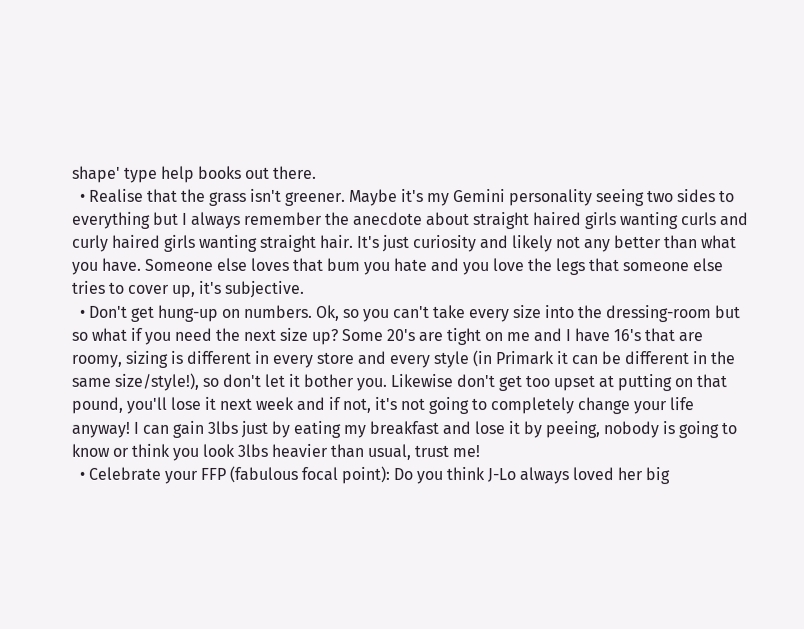shape' type help books out there.
  • Realise that the grass isn't greener. Maybe it's my Gemini personality seeing two sides to everything but I always remember the anecdote about straight haired girls wanting curls and curly haired girls wanting straight hair. It's just curiosity and likely not any better than what you have. Someone else loves that bum you hate and you love the legs that someone else tries to cover up, it's subjective.
  • Don't get hung-up on numbers. Ok, so you can't take every size into the dressing-room but so what if you need the next size up? Some 20's are tight on me and I have 16's that are roomy, sizing is different in every store and every style (in Primark it can be different in the same size/style!), so don't let it bother you. Likewise don't get too upset at putting on that pound, you'll lose it next week and if not, it's not going to completely change your life anyway! I can gain 3lbs just by eating my breakfast and lose it by peeing, nobody is going to know or think you look 3lbs heavier than usual, trust me!
  • Celebrate your FFP (fabulous focal point): Do you think J-Lo always loved her big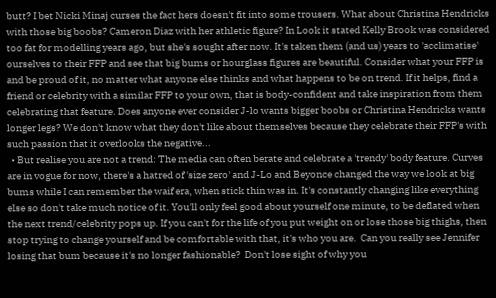butt? I bet Nicki Minaj curses the fact hers doesn't fit into some trousers. What about Christina Hendricks with those big boobs? Cameron Diaz with her athletic figure? In Look it stated Kelly Brook was considered too fat for modelling years ago, but she's sought after now. It's taken them (and us) years to 'acclimatise' ourselves to their FFP and see that big bums or hourglass figures are beautiful. Consider what your FFP is and be proud of it, no matter what anyone else thinks and what happens to be on trend. If it helps, find a friend or celebrity with a similar FFP to your own, that is body-confident and take inspiration from them celebrating that feature. Does anyone ever consider J-lo wants bigger boobs or Christina Hendricks wants longer legs? We don't know what they don't like about themselves because they celebrate their FFP's with such passion that it overlooks the negative...
  • But realise you are not a trend: The media can often berate and celebrate a 'trendy' body feature. Curves are in vogue for now, there's a hatred of 'size zero' and J-Lo and Beyonce changed the way we look at big bums while I can remember the waif era, when stick thin was in. It's constantly changing like everything else so don't take much notice of it. You'll only feel good about yourself one minute, to be deflated when the next trend/celebrity pops up. If you can't for the life of you put weight on or lose those big thighs, then stop trying to change yourself and be comfortable with that, it's who you are.  Can you really see Jennifer losing that bum because it's no longer fashionable?  Don't lose sight of why you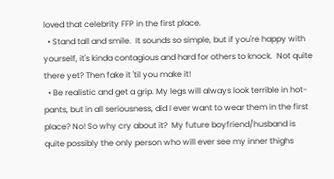loved that celebrity FFP in the first place.
  • Stand tall and smile.  It sounds so simple, but if you're happy with yourself, it's kinda contagious and hard for others to knock.  Not quite there yet? Then fake it 'til you make it!
  • Be realistic and get a grip. My legs will always look terrible in hot-pants, but in all seriousness, did I ever want to wear them in the first place? No! So why cry about it?  My future boyfriend/husband is quite possibly the only person who will ever see my inner thighs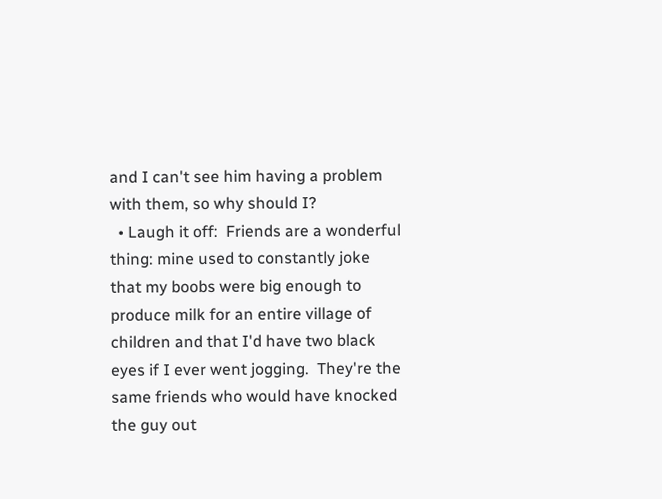and I can't see him having a problem with them, so why should I?
  • Laugh it off:  Friends are a wonderful thing: mine used to constantly joke that my boobs were big enough to produce milk for an entire village of children and that I'd have two black eyes if I ever went jogging.  They're the same friends who would have knocked the guy out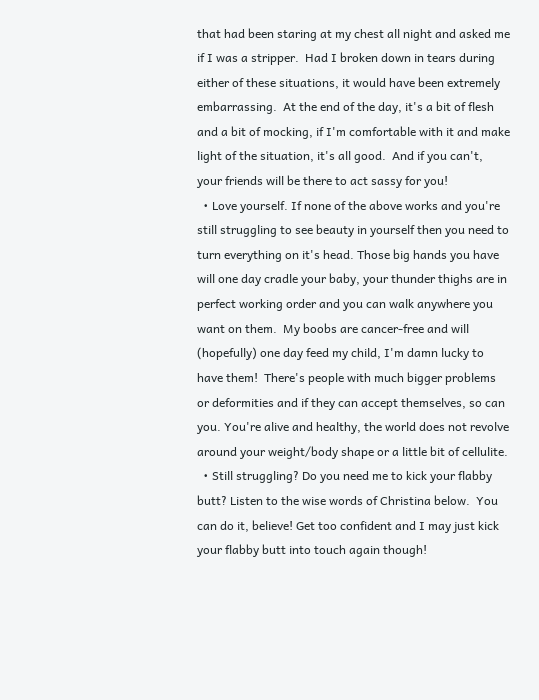that had been staring at my chest all night and asked me if I was a stripper.  Had I broken down in tears during either of these situations, it would have been extremely embarrassing.  At the end of the day, it's a bit of flesh and a bit of mocking, if I'm comfortable with it and make light of the situation, it's all good.  And if you can't, your friends will be there to act sassy for you!
  • Love yourself. If none of the above works and you're still struggling to see beauty in yourself then you need to turn everything on it's head. Those big hands you have will one day cradle your baby, your thunder thighs are in perfect working order and you can walk anywhere you want on them.  My boobs are cancer-free and will (hopefully) one day feed my child, I'm damn lucky to have them!  There's people with much bigger problems or deformities and if they can accept themselves, so can you. You're alive and healthy, the world does not revolve around your weight/body shape or a little bit of cellulite.
  • Still struggling? Do you need me to kick your flabby butt? Listen to the wise words of Christina below.  You can do it, believe! Get too confident and I may just kick your flabby butt into touch again though!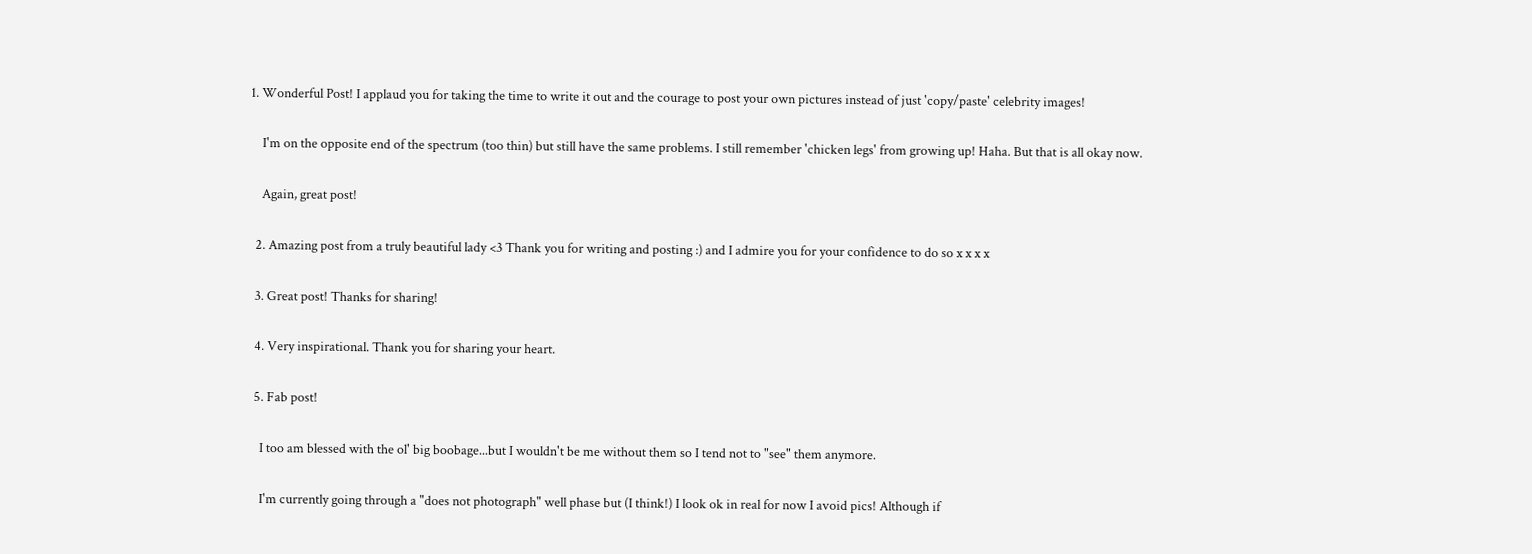1. Wonderful Post! I applaud you for taking the time to write it out and the courage to post your own pictures instead of just 'copy/paste' celebrity images!

    I'm on the opposite end of the spectrum (too thin) but still have the same problems. I still remember 'chicken legs' from growing up! Haha. But that is all okay now.

    Again, great post!

  2. Amazing post from a truly beautiful lady <3 Thank you for writing and posting :) and I admire you for your confidence to do so x x x x

  3. Great post! Thanks for sharing!

  4. Very inspirational. Thank you for sharing your heart.

  5. Fab post!

    I too am blessed with the ol' big boobage...but I wouldn't be me without them so I tend not to "see" them anymore.

    I'm currently going through a "does not photograph" well phase but (I think!) I look ok in real for now I avoid pics! Although if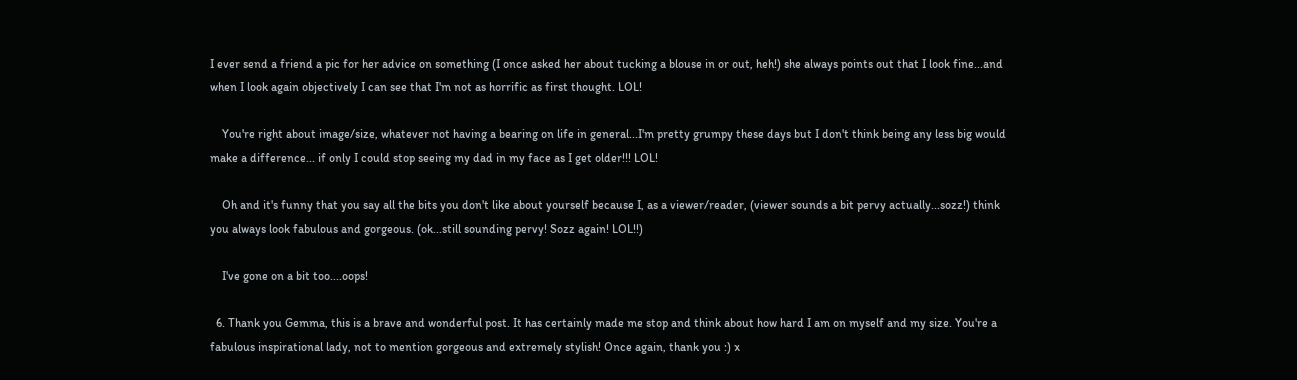I ever send a friend a pic for her advice on something (I once asked her about tucking a blouse in or out, heh!) she always points out that I look fine...and when I look again objectively I can see that I'm not as horrific as first thought. LOL!

    You're right about image/size, whatever not having a bearing on life in general...I'm pretty grumpy these days but I don't think being any less big would make a difference... if only I could stop seeing my dad in my face as I get older!!! LOL!

    Oh and it's funny that you say all the bits you don't like about yourself because I, as a viewer/reader, (viewer sounds a bit pervy actually...sozz!) think you always look fabulous and gorgeous. (ok...still sounding pervy! Sozz again! LOL!!)

    I've gone on a bit too....oops!

  6. Thank you Gemma, this is a brave and wonderful post. It has certainly made me stop and think about how hard I am on myself and my size. You're a fabulous inspirational lady, not to mention gorgeous and extremely stylish! Once again, thank you :) x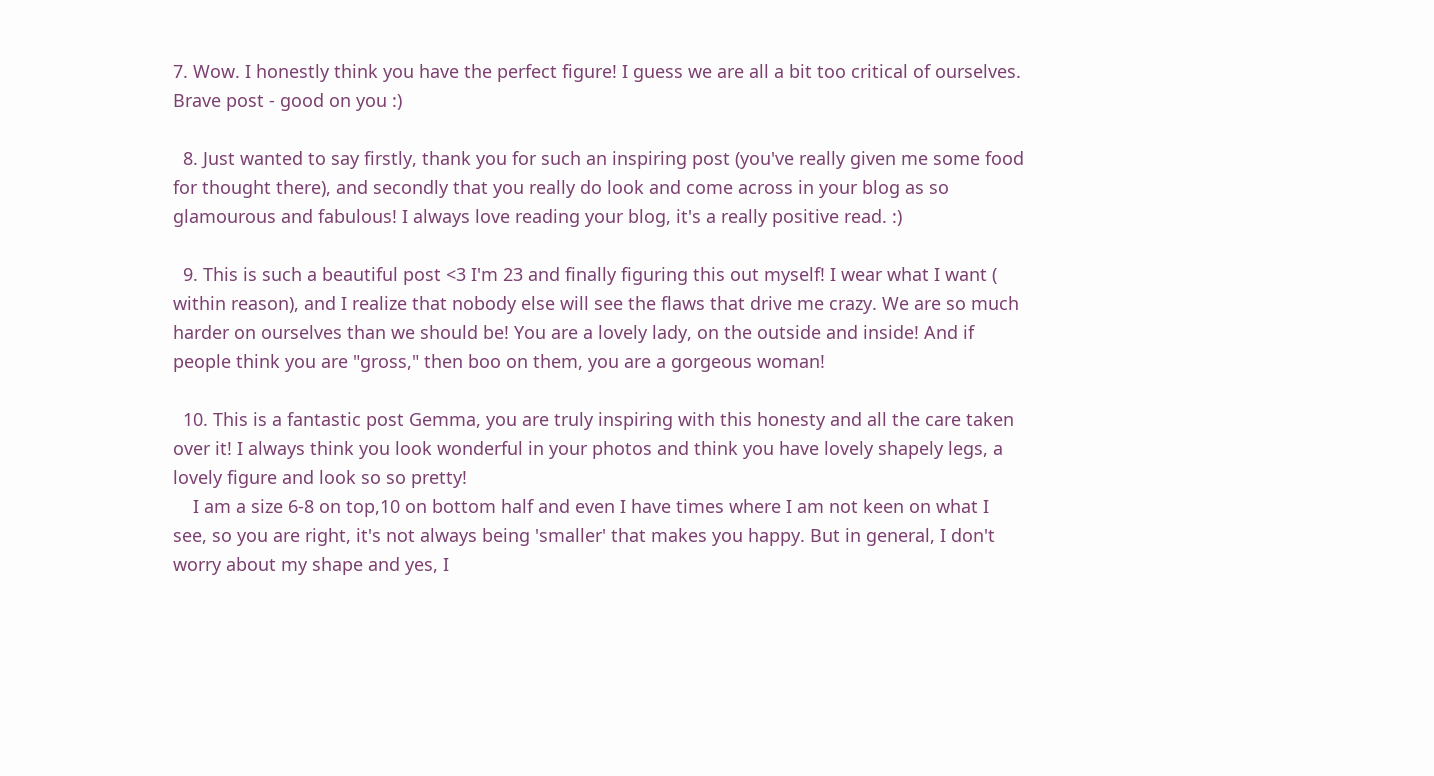7. Wow. I honestly think you have the perfect figure! I guess we are all a bit too critical of ourselves. Brave post - good on you :)

  8. Just wanted to say firstly, thank you for such an inspiring post (you've really given me some food for thought there), and secondly that you really do look and come across in your blog as so glamourous and fabulous! I always love reading your blog, it's a really positive read. :)

  9. This is such a beautiful post <3 I'm 23 and finally figuring this out myself! I wear what I want ( within reason), and I realize that nobody else will see the flaws that drive me crazy. We are so much harder on ourselves than we should be! You are a lovely lady, on the outside and inside! And if people think you are "gross," then boo on them, you are a gorgeous woman!

  10. This is a fantastic post Gemma, you are truly inspiring with this honesty and all the care taken over it! I always think you look wonderful in your photos and think you have lovely shapely legs, a lovely figure and look so so pretty!
    I am a size 6-8 on top,10 on bottom half and even I have times where I am not keen on what I see, so you are right, it's not always being 'smaller' that makes you happy. But in general, I don't worry about my shape and yes, I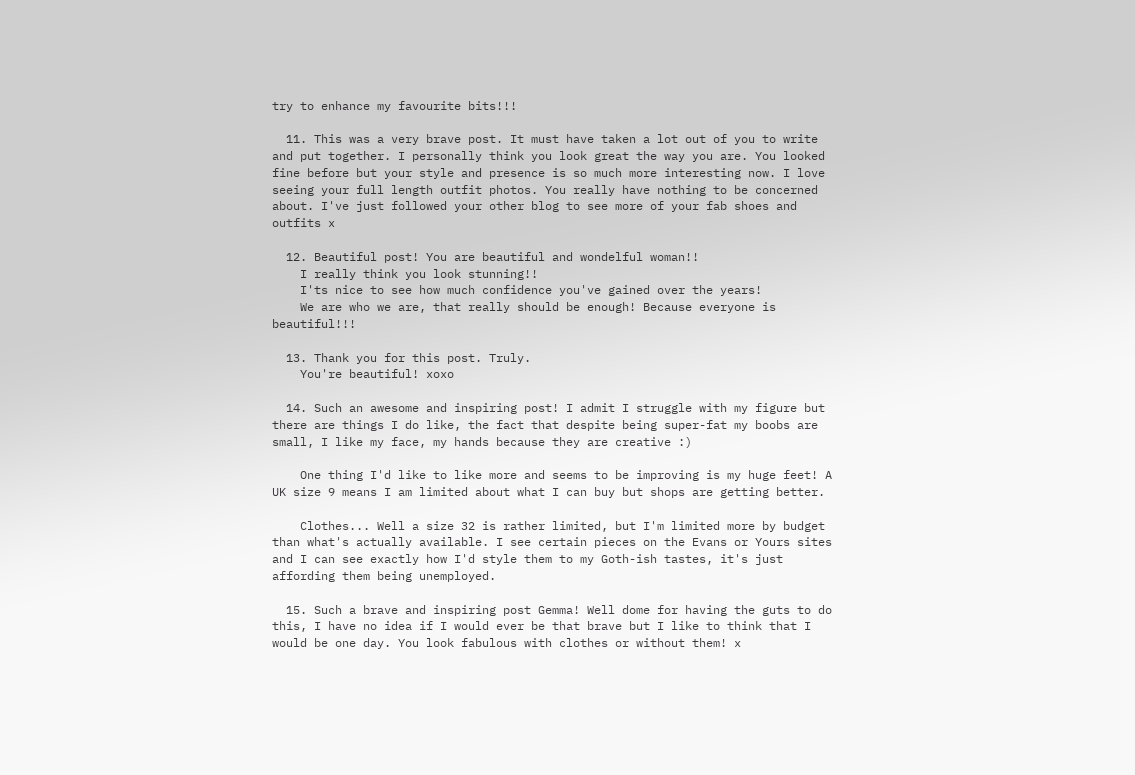try to enhance my favourite bits!!!

  11. This was a very brave post. It must have taken a lot out of you to write and put together. I personally think you look great the way you are. You looked fine before but your style and presence is so much more interesting now. I love seeing your full length outfit photos. You really have nothing to be concerned about. I've just followed your other blog to see more of your fab shoes and outfits x

  12. Beautiful post! You are beautiful and wondelful woman!!
    I really think you look stunning!!
    I'ts nice to see how much confidence you've gained over the years!
    We are who we are, that really should be enough! Because everyone is beautiful!!!

  13. Thank you for this post. Truly.
    You're beautiful! xoxo

  14. Such an awesome and inspiring post! I admit I struggle with my figure but there are things I do like, the fact that despite being super-fat my boobs are small, I like my face, my hands because they are creative :)

    One thing I'd like to like more and seems to be improving is my huge feet! A UK size 9 means I am limited about what I can buy but shops are getting better.

    Clothes... Well a size 32 is rather limited, but I'm limited more by budget than what's actually available. I see certain pieces on the Evans or Yours sites and I can see exactly how I'd style them to my Goth-ish tastes, it's just affording them being unemployed.

  15. Such a brave and inspiring post Gemma! Well dome for having the guts to do this, I have no idea if I would ever be that brave but I like to think that I would be one day. You look fabulous with clothes or without them! x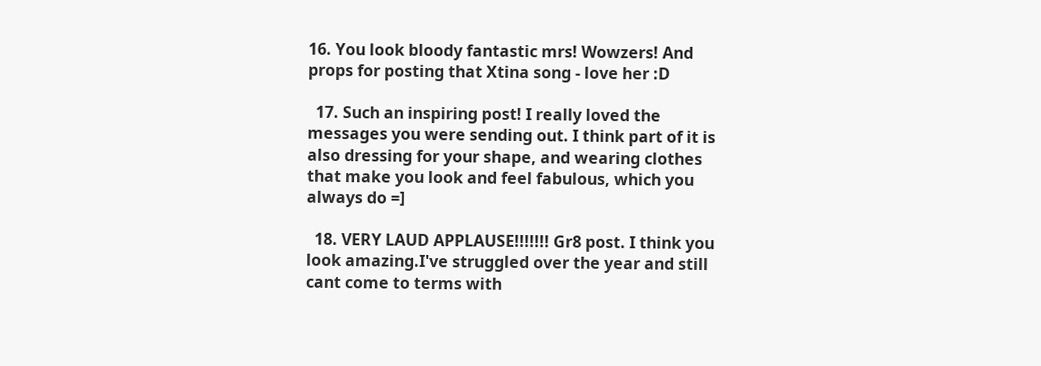16. You look bloody fantastic mrs! Wowzers! And props for posting that Xtina song - love her :D

  17. Such an inspiring post! I really loved the messages you were sending out. I think part of it is also dressing for your shape, and wearing clothes that make you look and feel fabulous, which you always do =]

  18. VERY LAUD APPLAUSE!!!!!!! Gr8 post. I think you look amazing.I've struggled over the year and still cant come to terms with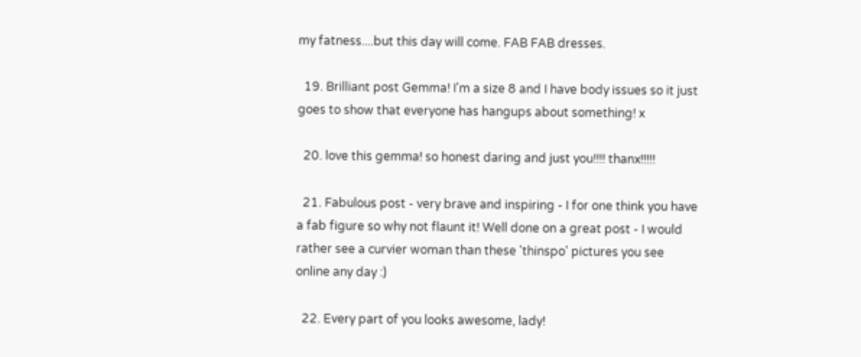my fatness....but this day will come. FAB FAB dresses.

  19. Brilliant post Gemma! I'm a size 8 and I have body issues so it just goes to show that everyone has hangups about something! x

  20. love this gemma! so honest daring and just you!!!! thanx!!!!!

  21. Fabulous post - very brave and inspiring - I for one think you have a fab figure so why not flaunt it! Well done on a great post - I would rather see a curvier woman than these 'thinspo' pictures you see online any day :)

  22. Every part of you looks awesome, lady!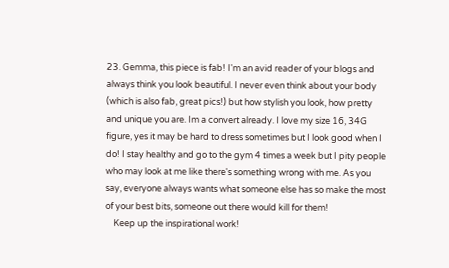23. Gemma, this piece is fab! I'm an avid reader of your blogs and always think you look beautiful. I never even think about your body (which is also fab, great pics!) but how stylish you look, how pretty and unique you are. Im a convert already. I love my size 16, 34G figure, yes it may be hard to dress sometimes but I look good when I do! I stay healthy and go to the gym 4 times a week but I pity people who may look at me like there's something wrong with me. As you say, everyone always wants what someone else has so make the most of your best bits, someone out there would kill for them!
    Keep up the inspirational work!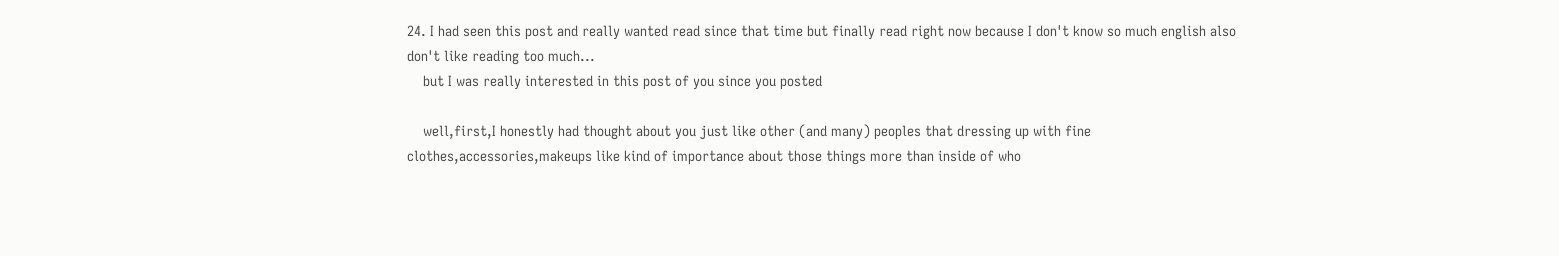24. I had seen this post and really wanted read since that time but finally read right now because I don't know so much english also don't like reading too much...
    but I was really interested in this post of you since you posted

    well,first,I honestly had thought about you just like other (and many) peoples that dressing up with fine clothes,accessories,makeups like kind of importance about those things more than inside of who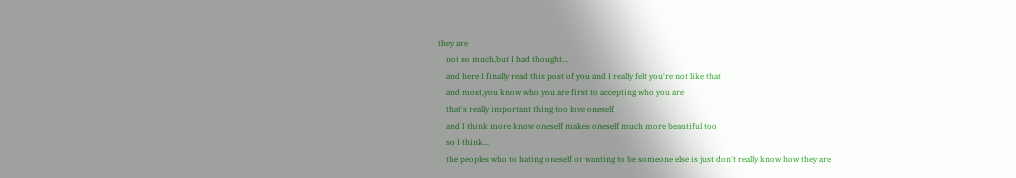they are
    not so much,but I had thought...
    and here I finally read this post of you and I really felt you're not like that
    and most,you know who you are first to accepting who you are
    that's really important thing too love oneself
    and I think more know oneself makes oneself much more beautiful too
    so I think...
    the peoples who to hating oneself or wanting to be someone else is just don't really know how they are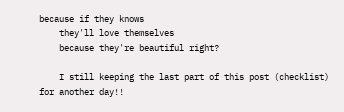because if they knows
    they'll love themselves
    because they're beautiful right?

    I still keeping the last part of this post (checklist) for another day!!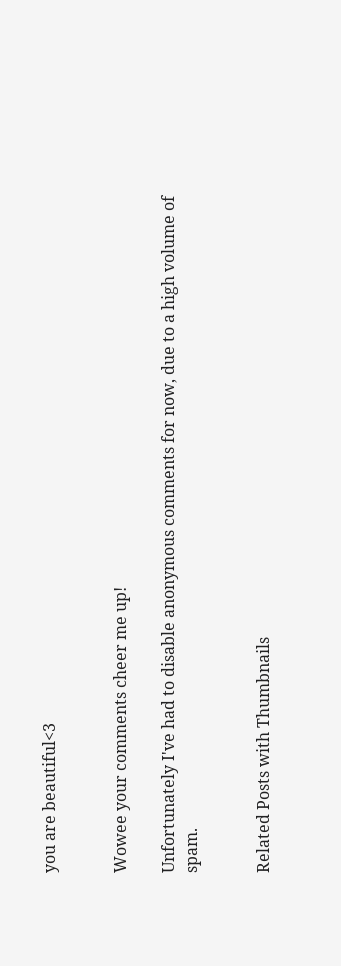you are beautiful<3


Wowee your comments cheer me up!

Unfortunately I've had to disable anonymous comments for now, due to a high volume of spam.


Related Posts with Thumbnails